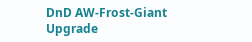DnD AW-Frost-Giant Upgrade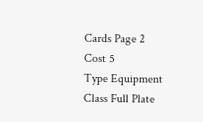Cards Page 2
Cost 5
Type Equipment
Class Full Plate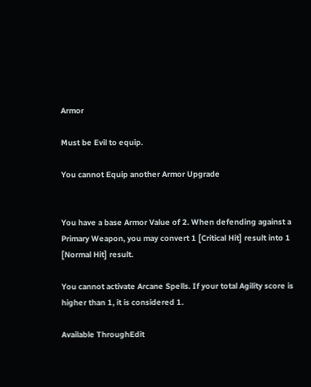Armor

Must be Evil to equip.

You cannot Equip another Armor Upgrade


You have a base Armor Value of 2. When defending against a Primary Weapon, you may convert 1 [Critical Hit] result into 1 [Normal Hit] result.

You cannot activate Arcane Spells. If your total Agility score is higher than 1, it is considered 1.

Available ThroughEdit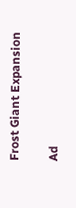Frost Giant Expansion

Ad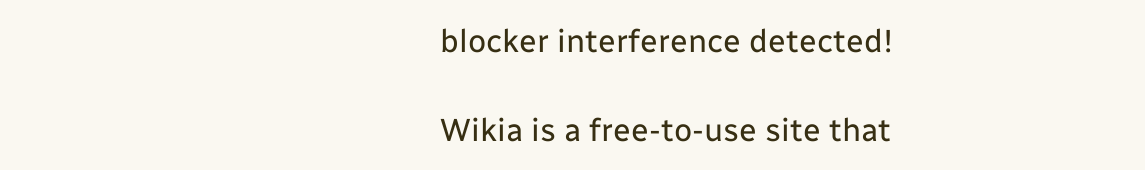blocker interference detected!

Wikia is a free-to-use site that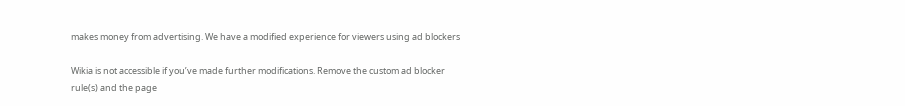makes money from advertising. We have a modified experience for viewers using ad blockers

Wikia is not accessible if you’ve made further modifications. Remove the custom ad blocker rule(s) and the page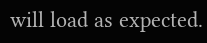will load as expected.